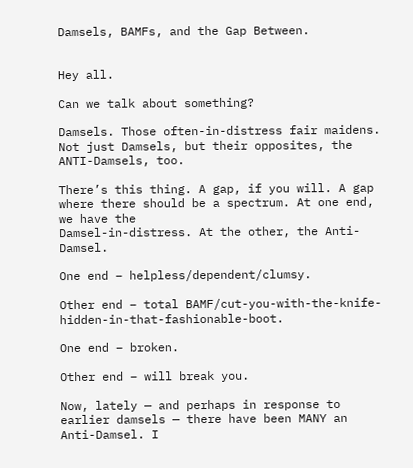Damsels, BAMFs, and the Gap Between.


Hey all.

Can we talk about something?

Damsels. Those often-in-distress fair maidens. Not just Damsels, but their opposites, the ANTI-Damsels, too.

There’s this thing. A gap, if you will. A gap where there should be a spectrum. At one end, we have the
Damsel-in-distress. At the other, the Anti-Damsel.

One end – helpless/dependent/clumsy.

Other end – total BAMF/cut-you-with-the-knife-hidden-in-that-fashionable-boot.

One end – broken.

Other end – will break you.

Now, lately — and perhaps in response to earlier damsels — there have been MANY an Anti-Damsel. I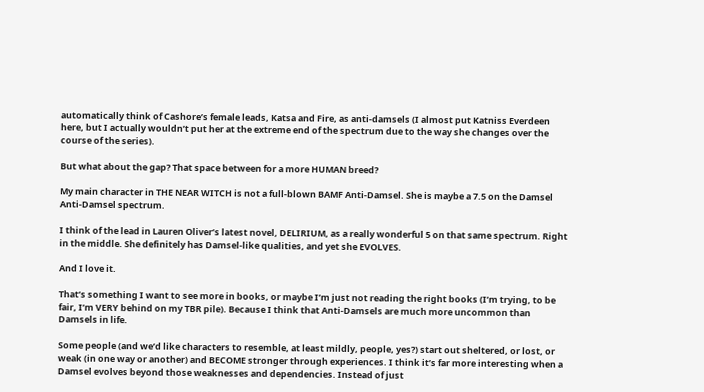automatically think of Cashore’s female leads, Katsa and Fire, as anti-damsels (I almost put Katniss Everdeen here, but I actually wouldn’t put her at the extreme end of the spectrum due to the way she changes over the course of the series).

But what about the gap? That space between for a more HUMAN breed?

My main character in THE NEAR WITCH is not a full-blown BAMF Anti-Damsel. She is maybe a 7.5 on the Damsel Anti-Damsel spectrum.

I think of the lead in Lauren Oliver’s latest novel, DELIRIUM, as a really wonderful 5 on that same spectrum. Right in the middle. She definitely has Damsel-like qualities, and yet she EVOLVES.

And I love it.

That’s something I want to see more in books, or maybe I’m just not reading the right books (I’m trying, to be fair, I’m VERY behind on my TBR pile). Because I think that Anti-Damsels are much more uncommon than Damsels in life.

Some people (and we’d like characters to resemble, at least mildly, people, yes?) start out sheltered, or lost, or weak (in one way or another) and BECOME stronger through experiences. I think it’s far more interesting when a Damsel evolves beyond those weaknesses and dependencies. Instead of just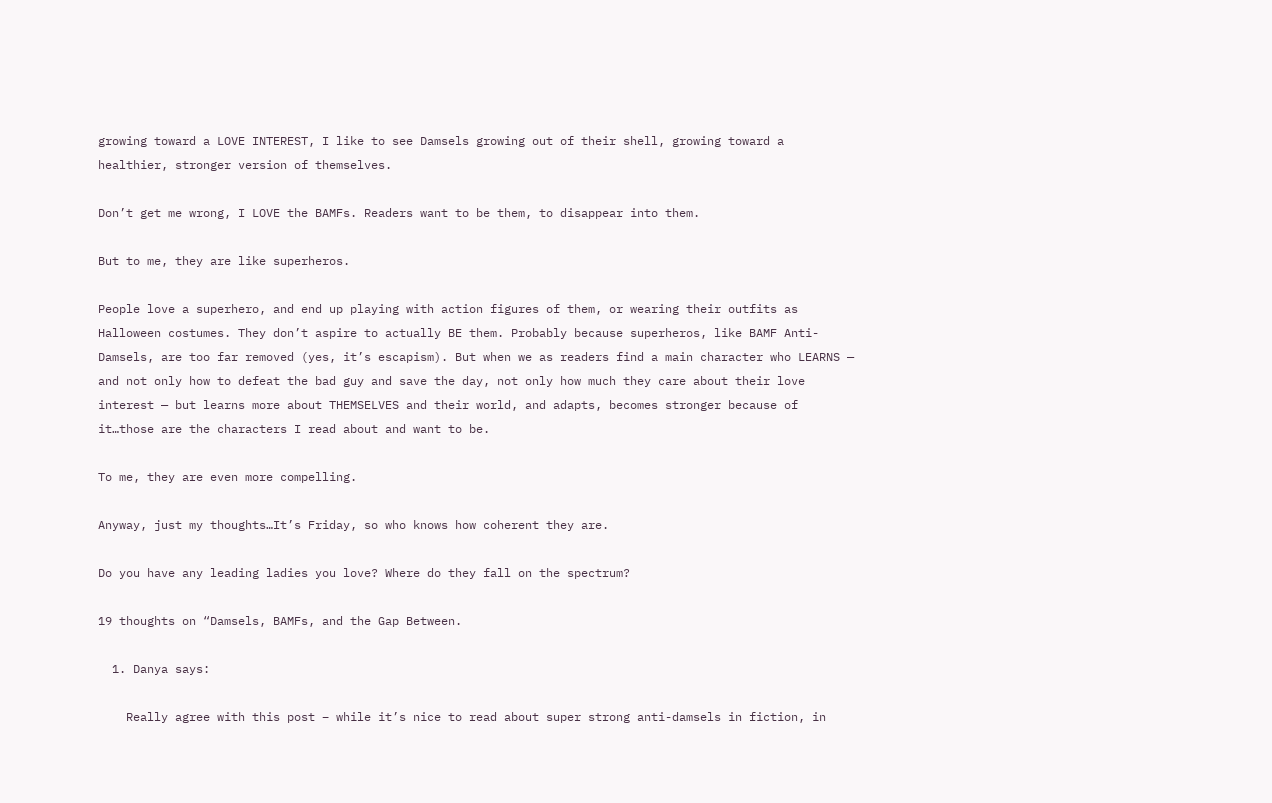growing toward a LOVE INTEREST, I like to see Damsels growing out of their shell, growing toward a healthier, stronger version of themselves.

Don’t get me wrong, I LOVE the BAMFs. Readers want to be them, to disappear into them.

But to me, they are like superheros.

People love a superhero, and end up playing with action figures of them, or wearing their outfits as Halloween costumes. They don’t aspire to actually BE them. Probably because superheros, like BAMF Anti-Damsels, are too far removed (yes, it’s escapism). But when we as readers find a main character who LEARNS — and not only how to defeat the bad guy and save the day, not only how much they care about their love interest — but learns more about THEMSELVES and their world, and adapts, becomes stronger because of it…those are the characters I read about and want to be.

To me, they are even more compelling.

Anyway, just my thoughts…It’s Friday, so who knows how coherent they are.

Do you have any leading ladies you love? Where do they fall on the spectrum?

19 thoughts on “Damsels, BAMFs, and the Gap Between.

  1. Danya says:

    Really agree with this post – while it’s nice to read about super strong anti-damsels in fiction, in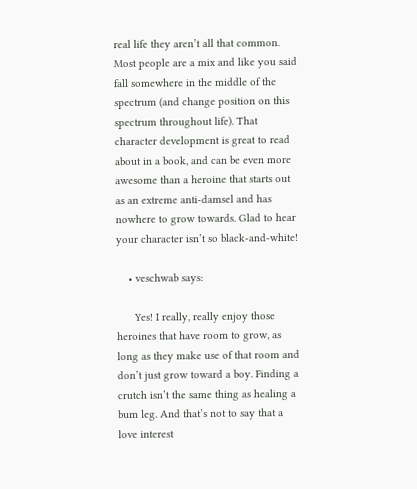real life they aren’t all that common. Most people are a mix and like you said fall somewhere in the middle of the spectrum (and change position on this spectrum throughout life). That character development is great to read about in a book, and can be even more awesome than a heroine that starts out as an extreme anti-damsel and has nowhere to grow towards. Glad to hear your character isn’t so black-and-white!

    • veschwab says:

      Yes! I really, really enjoy those heroines that have room to grow, as long as they make use of that room and don’t just grow toward a boy. Finding a crutch isn’t the same thing as healing a bum leg. And that’s not to say that a love interest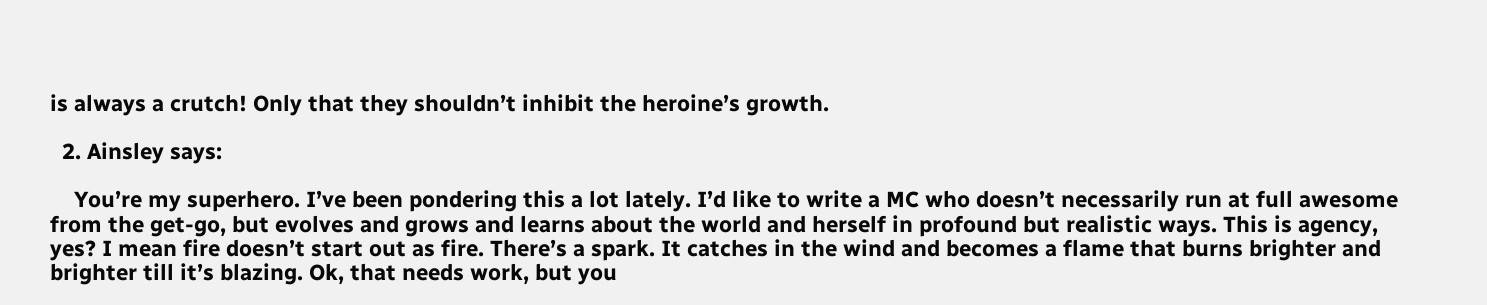is always a crutch! Only that they shouldn’t inhibit the heroine’s growth.

  2. Ainsley says:

    You’re my superhero. I’ve been pondering this a lot lately. I’d like to write a MC who doesn’t necessarily run at full awesome from the get-go, but evolves and grows and learns about the world and herself in profound but realistic ways. This is agency, yes? I mean fire doesn’t start out as fire. There’s a spark. It catches in the wind and becomes a flame that burns brighter and brighter till it’s blazing. Ok, that needs work, but you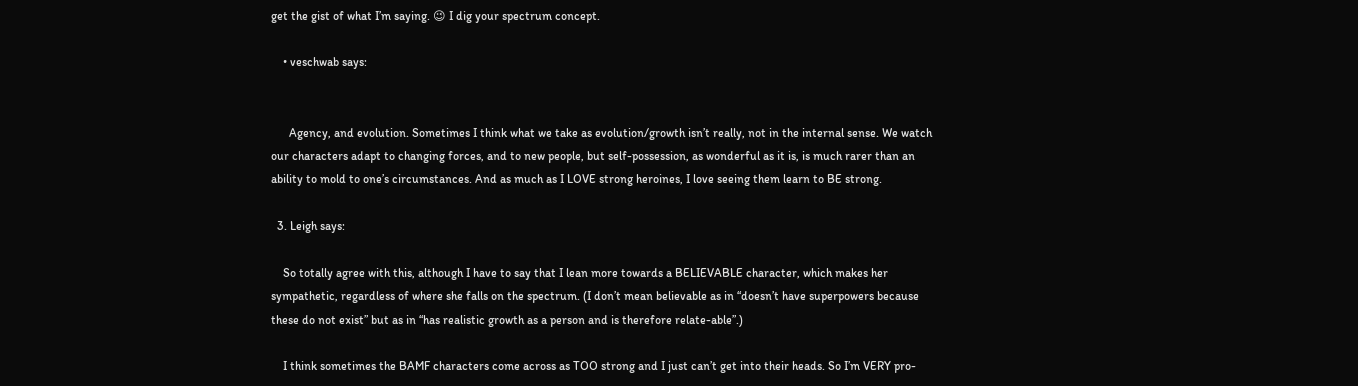get the gist of what I’m saying. 😉 I dig your spectrum concept.

    • veschwab says:


      Agency, and evolution. Sometimes I think what we take as evolution/growth isn’t really, not in the internal sense. We watch our characters adapt to changing forces, and to new people, but self-possession, as wonderful as it is, is much rarer than an ability to mold to one’s circumstances. And as much as I LOVE strong heroines, I love seeing them learn to BE strong.

  3. Leigh says:

    So totally agree with this, although I have to say that I lean more towards a BELIEVABLE character, which makes her sympathetic, regardless of where she falls on the spectrum. (I don’t mean believable as in “doesn’t have superpowers because these do not exist” but as in “has realistic growth as a person and is therefore relate-able”.)

    I think sometimes the BAMF characters come across as TOO strong and I just can’t get into their heads. So I’m VERY pro-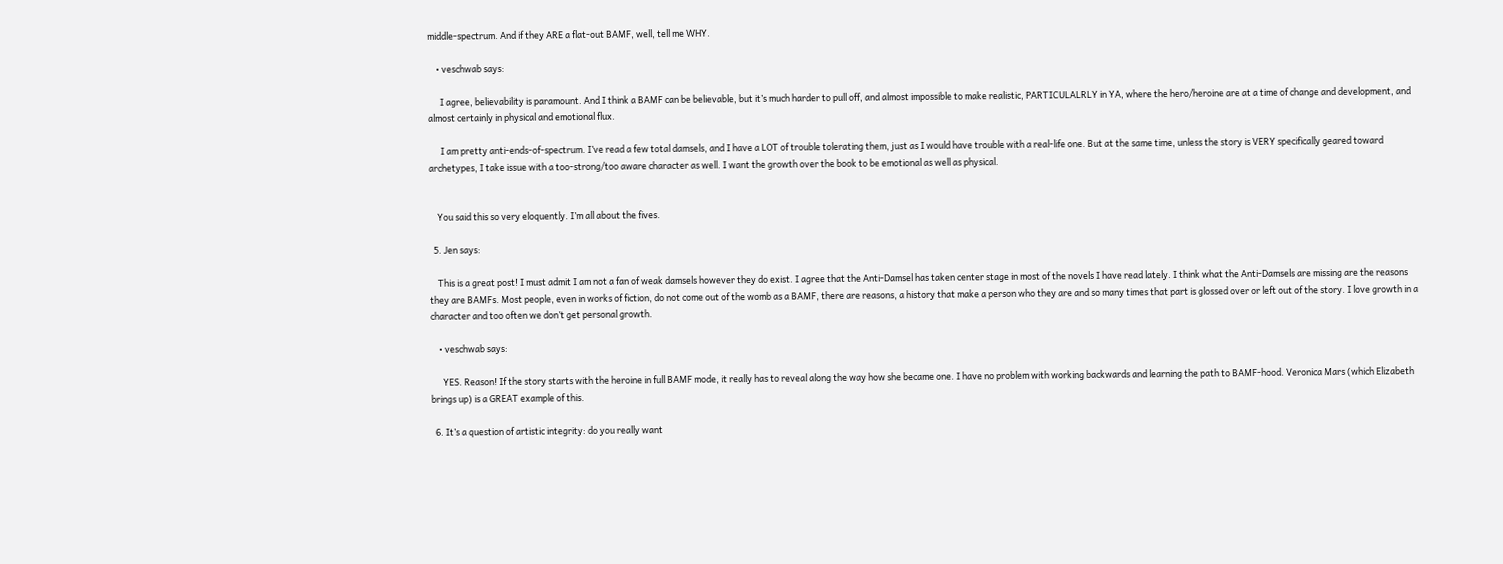middle-spectrum. And if they ARE a flat-out BAMF, well, tell me WHY.

    • veschwab says:

      I agree, believability is paramount. And I think a BAMF can be believable, but it’s much harder to pull off, and almost impossible to make realistic, PARTICULALRLY in YA, where the hero/heroine are at a time of change and development, and almost certainly in physical and emotional flux.

      I am pretty anti-ends-of-spectrum. I’ve read a few total damsels, and I have a LOT of trouble tolerating them, just as I would have trouble with a real-life one. But at the same time, unless the story is VERY specifically geared toward archetypes, I take issue with a too-strong/too aware character as well. I want the growth over the book to be emotional as well as physical.


    You said this so very eloquently. I’m all about the fives.

  5. Jen says:

    This is a great post! I must admit I am not a fan of weak damsels however they do exist. I agree that the Anti-Damsel has taken center stage in most of the novels I have read lately. I think what the Anti-Damsels are missing are the reasons they are BAMFs. Most people, even in works of fiction, do not come out of the womb as a BAMF, there are reasons, a history that make a person who they are and so many times that part is glossed over or left out of the story. I love growth in a character and too often we don’t get personal growth.

    • veschwab says:

      YES. Reason! If the story starts with the heroine in full BAMF mode, it really has to reveal along the way how she became one. I have no problem with working backwards and learning the path to BAMF-hood. Veronica Mars (which Elizabeth brings up) is a GREAT example of this.

  6. It’s a question of artistic integrity: do you really want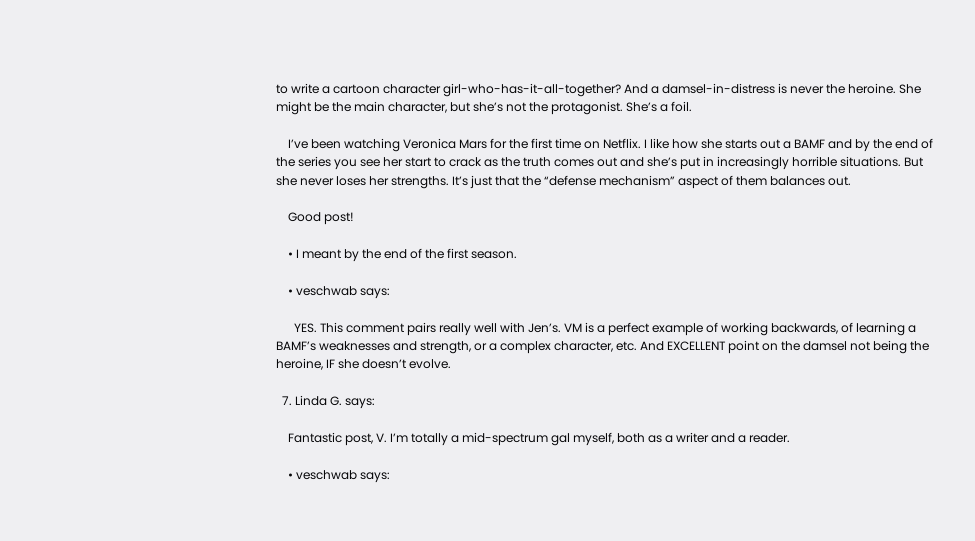to write a cartoon character girl-who-has-it-all-together? And a damsel-in-distress is never the heroine. She might be the main character, but she’s not the protagonist. She’s a foil.

    I’ve been watching Veronica Mars for the first time on Netflix. I like how she starts out a BAMF and by the end of the series you see her start to crack as the truth comes out and she’s put in increasingly horrible situations. But she never loses her strengths. It’s just that the “defense mechanism” aspect of them balances out.

    Good post!

    • I meant by the end of the first season.

    • veschwab says:

      YES. This comment pairs really well with Jen’s. VM is a perfect example of working backwards, of learning a BAMF’s weaknesses and strength, or a complex character, etc. And EXCELLENT point on the damsel not being the heroine, IF she doesn’t evolve.

  7. Linda G. says:

    Fantastic post, V. I’m totally a mid-spectrum gal myself, both as a writer and a reader.

    • veschwab says: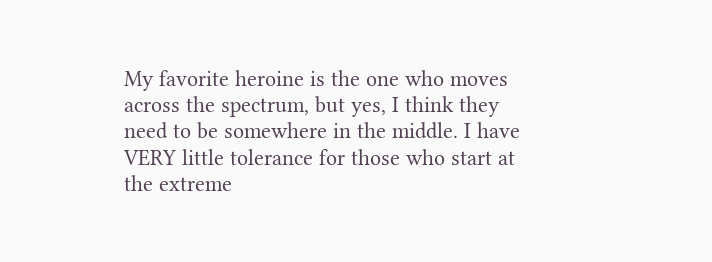My favorite heroine is the one who moves across the spectrum, but yes, I think they need to be somewhere in the middle. I have VERY little tolerance for those who start at the extreme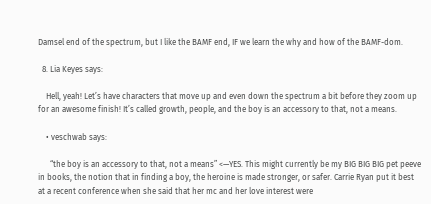Damsel end of the spectrum, but I like the BAMF end, IF we learn the why and how of the BAMF-dom.

  8. Lia Keyes says:

    Hell, yeah! Let’s have characters that move up and even down the spectrum a bit before they zoom up for an awesome finish! It’s called growth, people, and the boy is an accessory to that, not a means.

    • veschwab says:

      “the boy is an accessory to that, not a means” <—YES. This might currently be my BIG BIG BIG pet peeve in books, the notion that in finding a boy, the heroine is made stronger, or safer. Carrie Ryan put it best at a recent conference when she said that her mc and her love interest were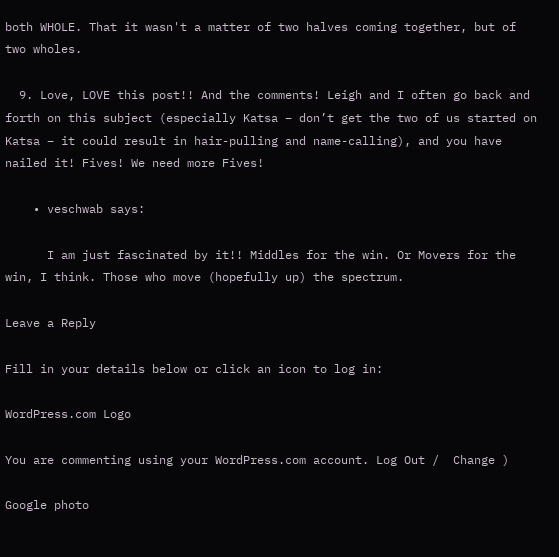both WHOLE. That it wasn't a matter of two halves coming together, but of two wholes.

  9. Love, LOVE this post!! And the comments! Leigh and I often go back and forth on this subject (especially Katsa – don’t get the two of us started on Katsa – it could result in hair-pulling and name-calling), and you have nailed it! Fives! We need more Fives!

    • veschwab says:

      I am just fascinated by it!! Middles for the win. Or Movers for the win, I think. Those who move (hopefully up) the spectrum.

Leave a Reply

Fill in your details below or click an icon to log in:

WordPress.com Logo

You are commenting using your WordPress.com account. Log Out /  Change )

Google photo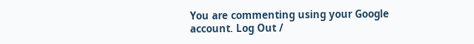You are commenting using your Google account. Log Out /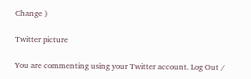Change )

Twitter picture

You are commenting using your Twitter account. Log Out /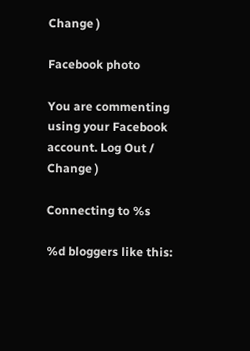Change )

Facebook photo

You are commenting using your Facebook account. Log Out /  Change )

Connecting to %s

%d bloggers like this: